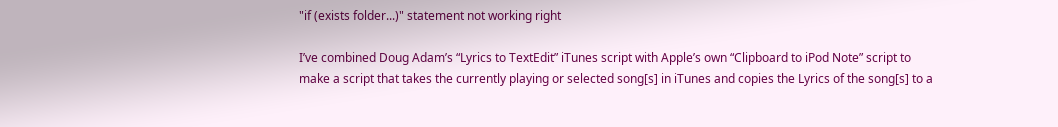"if (exists folder...)" statement not working right

I’ve combined Doug Adam’s “Lyrics to TextEdit” iTunes script with Apple’s own “Clipboard to iPod Note” script to make a script that takes the currently playing or selected song[s] in iTunes and copies the Lyrics of the song[s] to a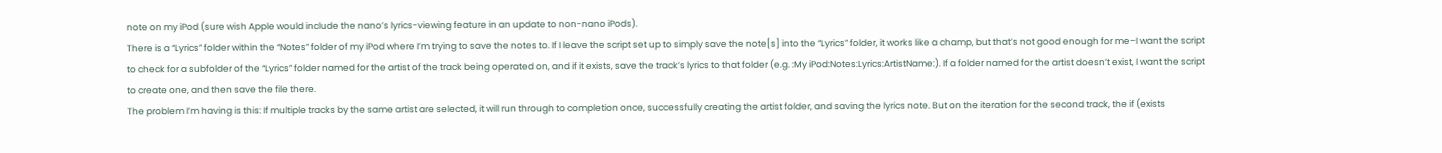note on my iPod (sure wish Apple would include the nano’s lyrics-viewing feature in an update to non-nano iPods).
There is a “Lyrics” folder within the “Notes” folder of my iPod where I’m trying to save the notes to. If I leave the script set up to simply save the note[s] into the “Lyrics” folder, it works like a champ, but that’s not good enough for me–I want the script to check for a subfolder of the “Lyrics” folder named for the artist of the track being operated on, and if it exists, save the track’s lyrics to that folder (e.g. :My iPod:Notes:Lyrics:ArtistName:). If a folder named for the artist doesn’t exist, I want the script to create one, and then save the file there.
The problem I’m having is this: If multiple tracks by the same artist are selected, it will run through to completion once, successfully creating the artist folder, and saving the lyrics note. But on the iteration for the second track, the if (exists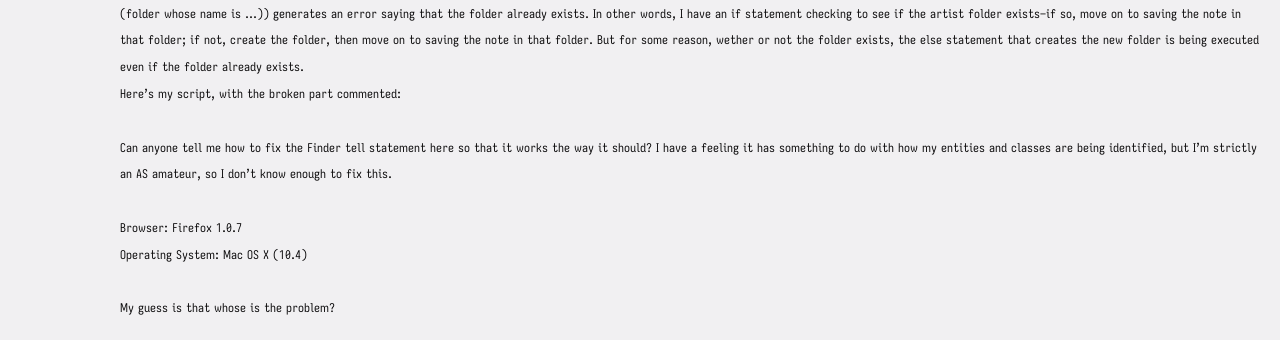(folder whose name is …)) generates an error saying that the folder already exists. In other words, I have an if statement checking to see if the artist folder exists–if so, move on to saving the note in that folder; if not, create the folder, then move on to saving the note in that folder. But for some reason, wether or not the folder exists, the else statement that creates the new folder is being executed even if the folder already exists.
Here’s my script, with the broken part commented:

Can anyone tell me how to fix the Finder tell statement here so that it works the way it should? I have a feeling it has something to do with how my entities and classes are being identified, but I’m strictly an AS amateur, so I don’t know enough to fix this.

Browser: Firefox 1.0.7
Operating System: Mac OS X (10.4)

My guess is that whose is the problem?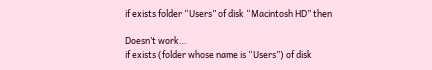if exists folder “Users” of disk “Macintosh HD” then

Doesn’t work…
if exists (folder whose name is “Users”) of disk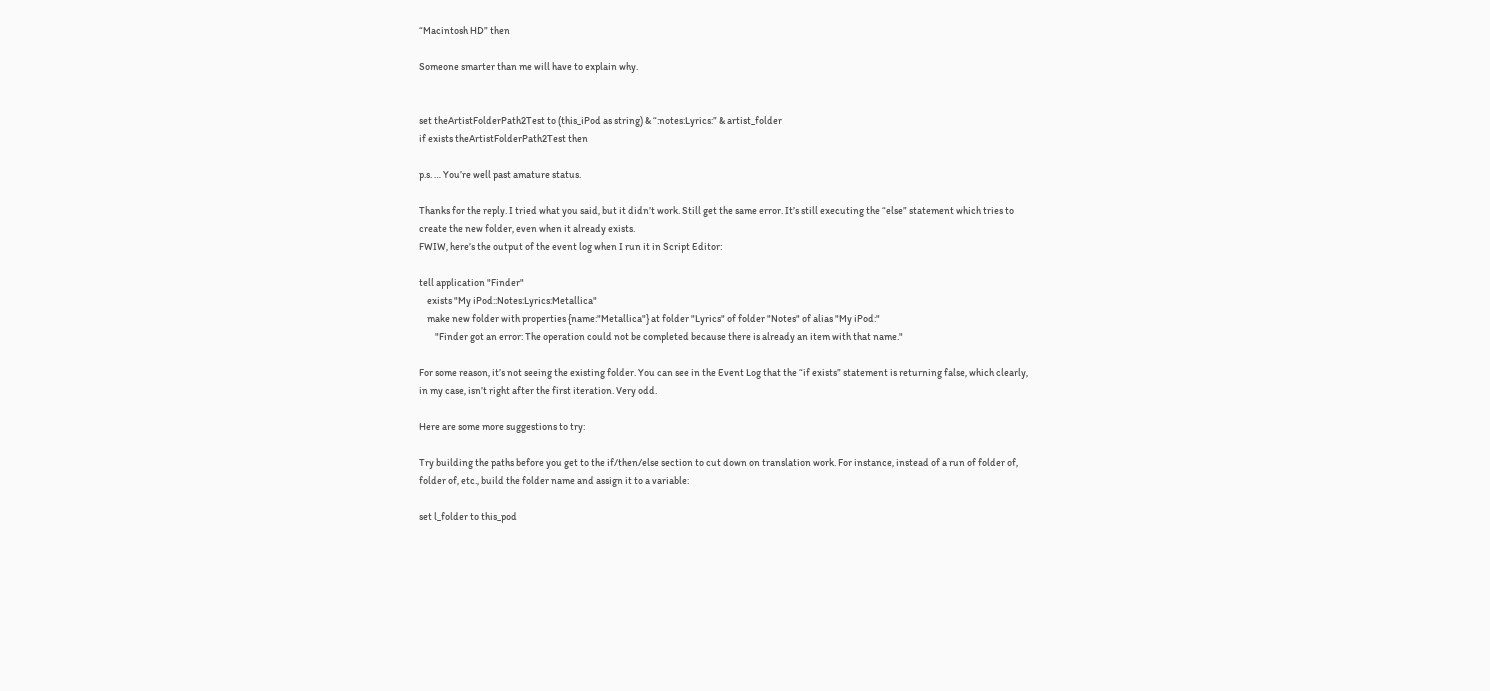“Macintosh HD” then

Someone smarter than me will have to explain why.


set theArtistFolderPath2Test to (this_iPod as string) & “:notes:Lyrics:” & artist_folder
if exists theArtistFolderPath2Test then

p.s. … You’re well past amature status.

Thanks for the reply. I tried what you said, but it didn’t work. Still get the same error. It’s still executing the “else” statement which tries to create the new folder, even when it already exists.
FWIW, here’s the output of the event log when I run it in Script Editor:

tell application "Finder"
    exists "My iPod::Notes:Lyrics:Metallica"
    make new folder with properties {name:"Metallica"} at folder "Lyrics" of folder "Notes" of alias "My iPod:"
        "Finder got an error: The operation could not be completed because there is already an item with that name."

For some reason, it’s not seeing the existing folder. You can see in the Event Log that the “if exists” statement is returning false, which clearly, in my case, isn’t right after the first iteration. Very odd.

Here are some more suggestions to try:

Try building the paths before you get to the if/then/else section to cut down on translation work. For instance, instead of a run of folder of, folder of, etc., build the folder name and assign it to a variable:

set l_folder to this_pod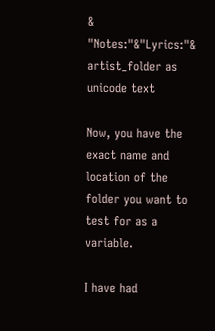& "Notes:"&"Lyrics:"& artist_folder as unicode text

Now, you have the exact name and location of the folder you want to test for as a variable.

I have had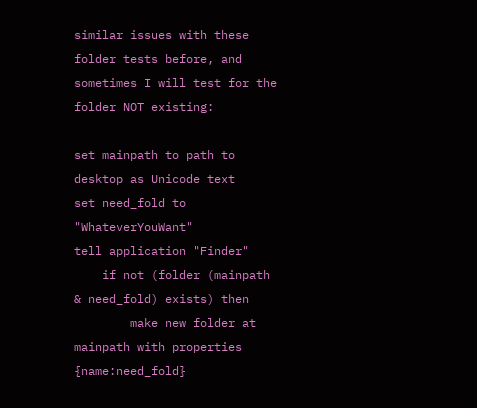similar issues with these folder tests before, and sometimes I will test for the folder NOT existing:

set mainpath to path to desktop as Unicode text
set need_fold to "WhateverYouWant"
tell application "Finder"
    if not (folder (mainpath & need_fold) exists) then
        make new folder at mainpath with properties {name:need_fold}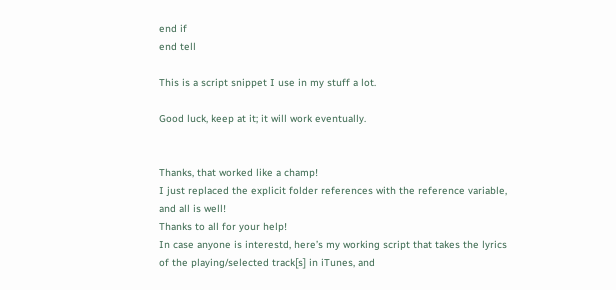end if
end tell

This is a script snippet I use in my stuff a lot.

Good luck, keep at it; it will work eventually.


Thanks, that worked like a champ!
I just replaced the explicit folder references with the reference variable, and all is well!
Thanks to all for your help!
In case anyone is interestd, here’s my working script that takes the lyrics of the playing/selected track[s] in iTunes, and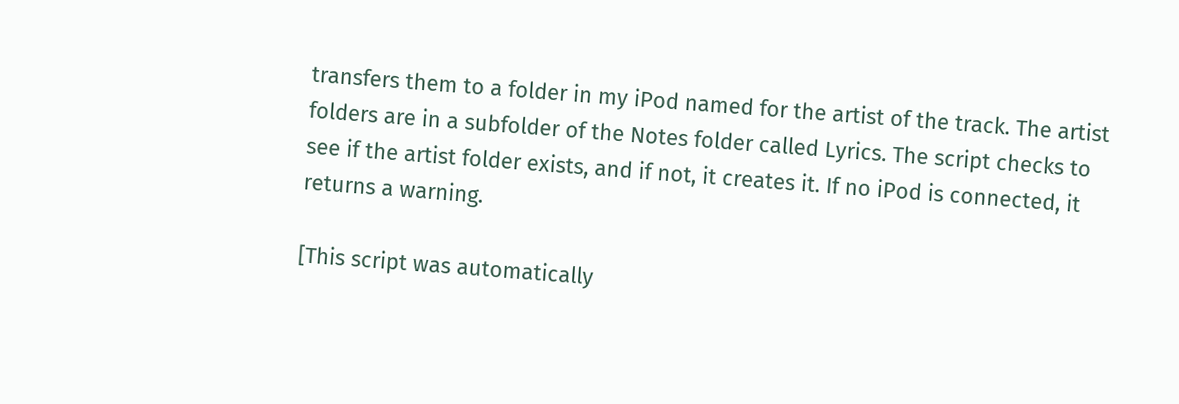transfers them to a folder in my iPod named for the artist of the track. The artist folders are in a subfolder of the Notes folder called Lyrics. The script checks to see if the artist folder exists, and if not, it creates it. If no iPod is connected, it returns a warning.

[This script was automatically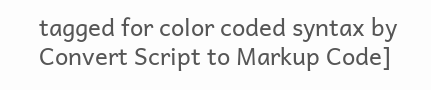tagged for color coded syntax by Convert Script to Markup Code]